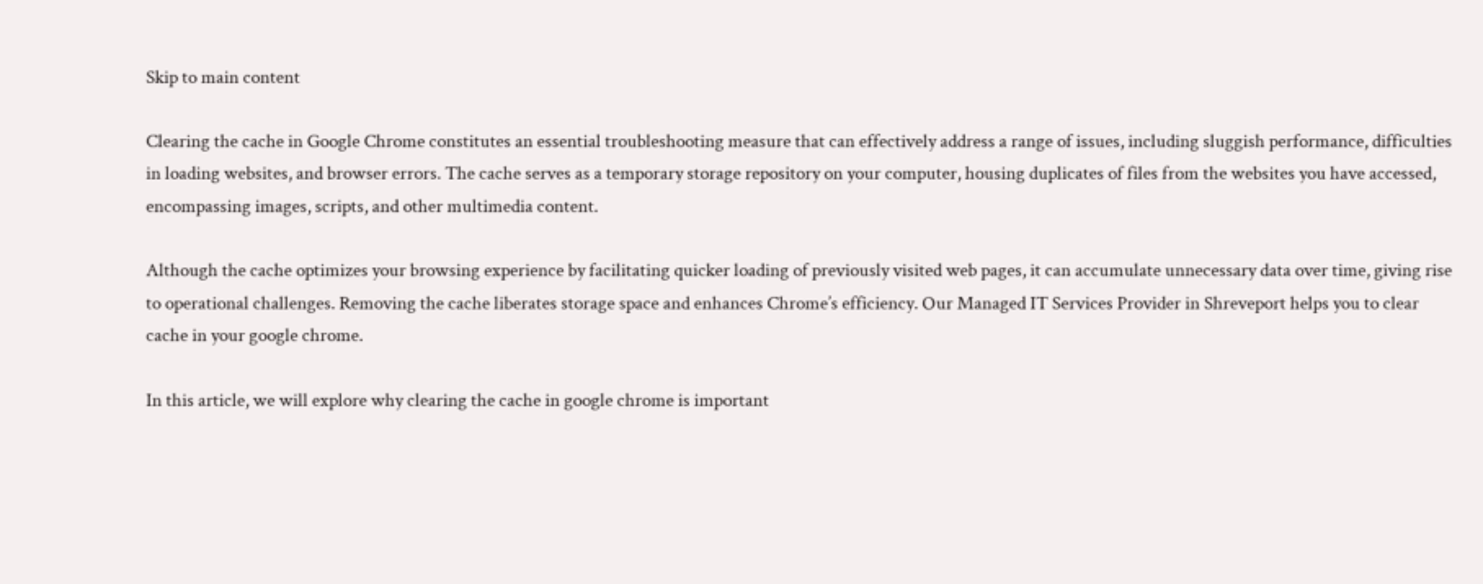Skip to main content

Clearing the cache in Google Chrome constitutes an essential troubleshooting measure that can effectively address a range of issues, including sluggish performance, difficulties in loading websites, and browser errors. The cache serves as a temporary storage repository on your computer, housing duplicates of files from the websites you have accessed, encompassing images, scripts, and other multimedia content.

Although the cache optimizes your browsing experience by facilitating quicker loading of previously visited web pages, it can accumulate unnecessary data over time, giving rise to operational challenges. Removing the cache liberates storage space and enhances Chrome’s efficiency. Our Managed IT Services Provider in Shreveport helps you to clear cache in your google chrome.

In this article, we will explore why clearing the cache in google chrome is important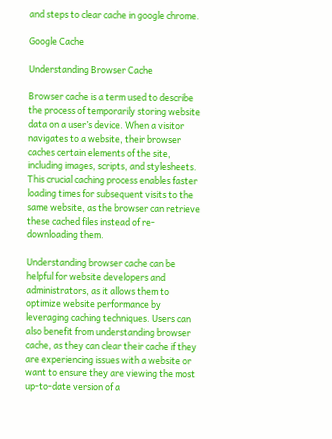and steps to clear cache in google chrome.

Google Cache

Understanding Browser Cache

Browser cache is a term used to describe the process of temporarily storing website data on a user’s device. When a visitor navigates to a website, their browser caches certain elements of the site, including images, scripts, and stylesheets. This crucial caching process enables faster loading times for subsequent visits to the same website, as the browser can retrieve these cached files instead of re-downloading them.

Understanding browser cache can be helpful for website developers and administrators, as it allows them to optimize website performance by leveraging caching techniques. Users can also benefit from understanding browser cache, as they can clear their cache if they are experiencing issues with a website or want to ensure they are viewing the most up-to-date version of a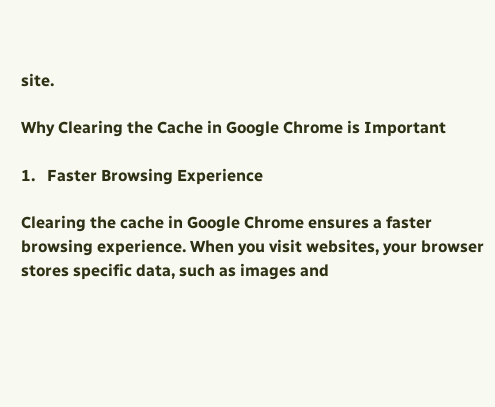site.

Why Clearing the Cache in Google Chrome is Important

1.   Faster Browsing Experience

Clearing the cache in Google Chrome ensures a faster browsing experience. When you visit websites, your browser stores specific data, such as images and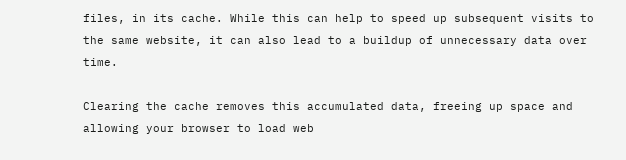files, in its cache. While this can help to speed up subsequent visits to the same website, it can also lead to a buildup of unnecessary data over time.

Clearing the cache removes this accumulated data, freeing up space and allowing your browser to load web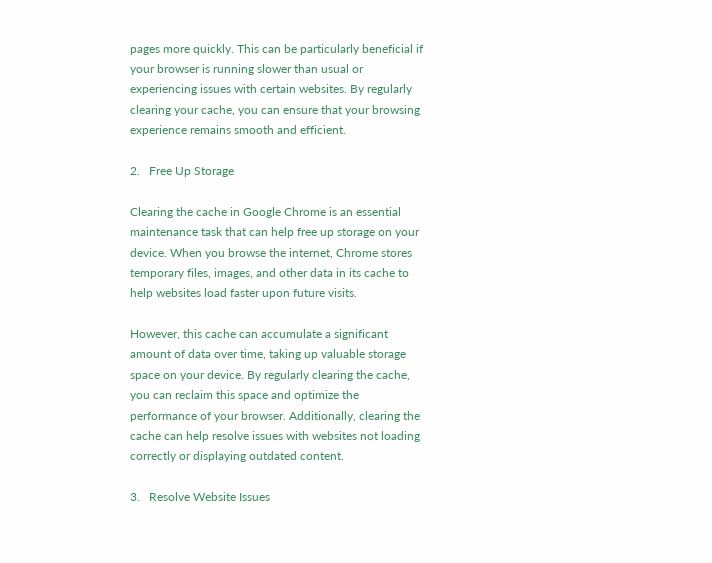pages more quickly. This can be particularly beneficial if your browser is running slower than usual or experiencing issues with certain websites. By regularly clearing your cache, you can ensure that your browsing experience remains smooth and efficient.

2.   Free Up Storage

Clearing the cache in Google Chrome is an essential maintenance task that can help free up storage on your device. When you browse the internet, Chrome stores temporary files, images, and other data in its cache to help websites load faster upon future visits.

However, this cache can accumulate a significant amount of data over time, taking up valuable storage space on your device. By regularly clearing the cache, you can reclaim this space and optimize the performance of your browser. Additionally, clearing the cache can help resolve issues with websites not loading correctly or displaying outdated content.

3.   Resolve Website Issues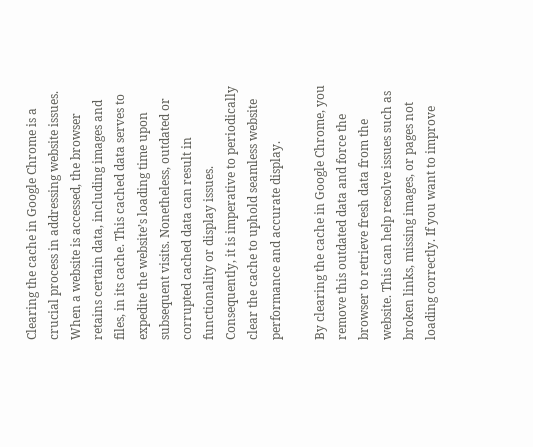Clearing the cache in Google Chrome is a crucial process in addressing website issues. When a website is accessed, the browser retains certain data, including images and files, in its cache. This cached data serves to expedite the website’s loading time upon subsequent visits. Nonetheless, outdated or corrupted cached data can result in functionality or display issues. Consequently, it is imperative to periodically clear the cache to uphold seamless website performance and accurate display.

By clearing the cache in Google Chrome, you remove this outdated data and force the browser to retrieve fresh data from the website. This can help resolve issues such as broken links, missing images, or pages not loading correctly. If you want to improve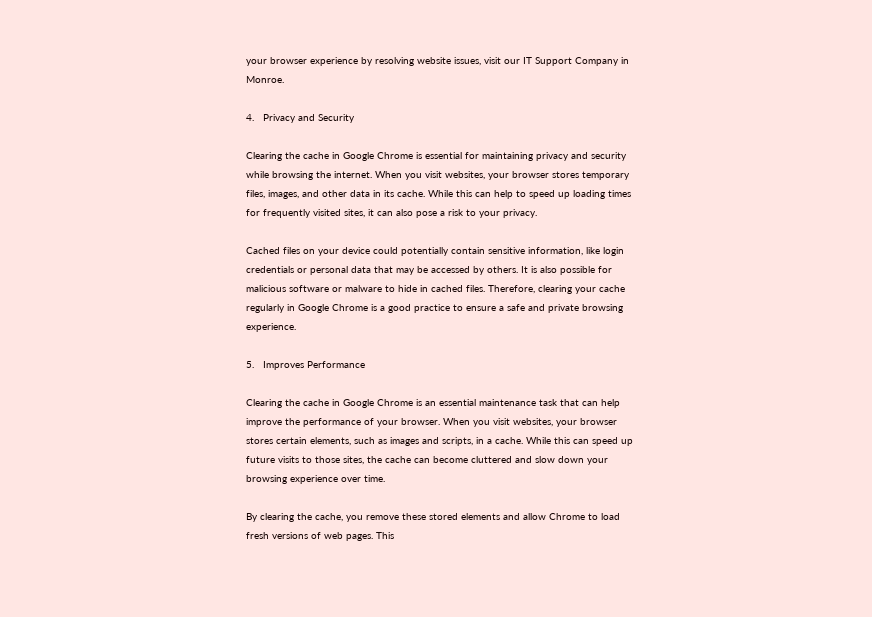your browser experience by resolving website issues, visit our IT Support Company in Monroe.

4.   Privacy and Security

Clearing the cache in Google Chrome is essential for maintaining privacy and security while browsing the internet. When you visit websites, your browser stores temporary files, images, and other data in its cache. While this can help to speed up loading times for frequently visited sites, it can also pose a risk to your privacy.

Cached files on your device could potentially contain sensitive information, like login credentials or personal data that may be accessed by others. It is also possible for malicious software or malware to hide in cached files. Therefore, clearing your cache regularly in Google Chrome is a good practice to ensure a safe and private browsing experience.

5.   Improves Performance

Clearing the cache in Google Chrome is an essential maintenance task that can help improve the performance of your browser. When you visit websites, your browser stores certain elements, such as images and scripts, in a cache. While this can speed up future visits to those sites, the cache can become cluttered and slow down your browsing experience over time.

By clearing the cache, you remove these stored elements and allow Chrome to load fresh versions of web pages. This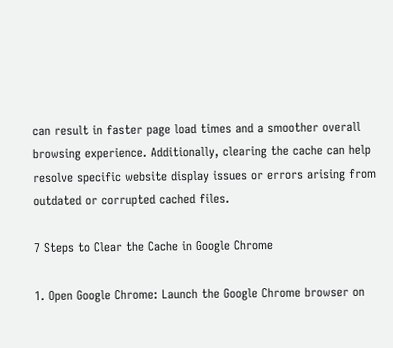can result in faster page load times and a smoother overall browsing experience. Additionally, clearing the cache can help resolve specific website display issues or errors arising from outdated or corrupted cached files.

7 Steps to Clear the Cache in Google Chrome

1. Open Google Chrome: Launch the Google Chrome browser on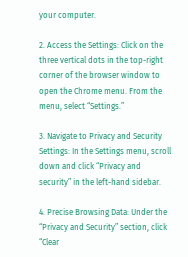your computer.

2. Access the Settings: Click on the three vertical dots in the top-right corner of the browser window to open the Chrome menu. From the menu, select “Settings.”

3. Navigate to Privacy and Security Settings: In the Settings menu, scroll down and click “Privacy and security” in the left-hand sidebar.

4. Precise Browsing Data: Under the “Privacy and Security” section, click “Clear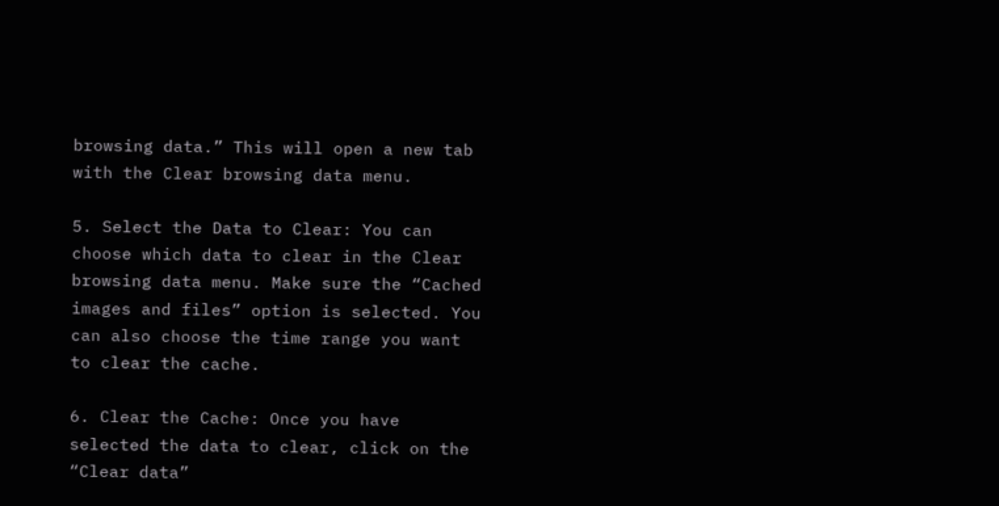browsing data.” This will open a new tab with the Clear browsing data menu.

5. Select the Data to Clear: You can choose which data to clear in the Clear browsing data menu. Make sure the “Cached images and files” option is selected. You can also choose the time range you want to clear the cache.

6. Clear the Cache: Once you have selected the data to clear, click on the “Clear data”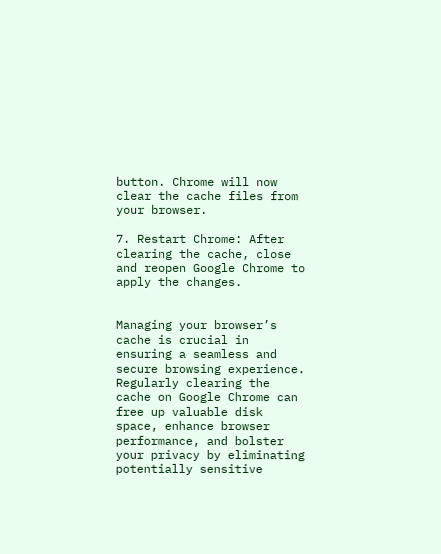button. Chrome will now clear the cache files from your browser.

7. Restart Chrome: After clearing the cache, close and reopen Google Chrome to apply the changes.


Managing your browser’s cache is crucial in ensuring a seamless and secure browsing experience. Regularly clearing the cache on Google Chrome can free up valuable disk space, enhance browser performance, and bolster your privacy by eliminating potentially sensitive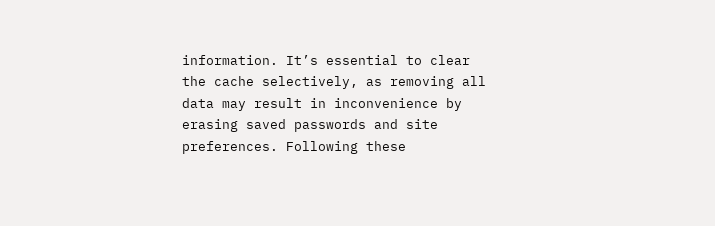information. It’s essential to clear the cache selectively, as removing all data may result in inconvenience by erasing saved passwords and site preferences. Following these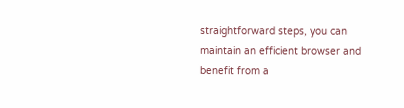straightforward steps, you can maintain an efficient browser and benefit from a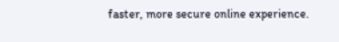faster, more secure online experience.